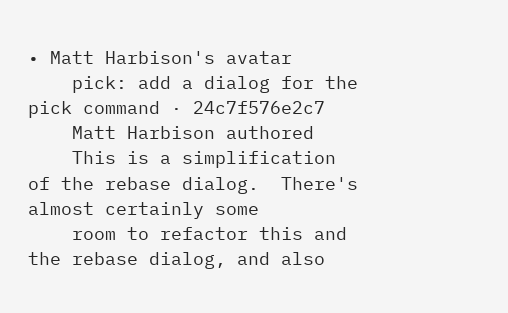• Matt Harbison's avatar
    pick: add a dialog for the pick command · 24c7f576e2c7
    Matt Harbison authored
    This is a simplification of the rebase dialog.  There's almost certainly some
    room to refactor this and the rebase dialog, and also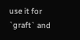use it for `graft` and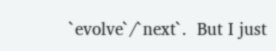`evolve`/`next`.  But I just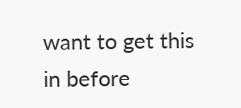want to get this in before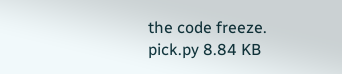the code freeze.
pick.py 8.84 KB